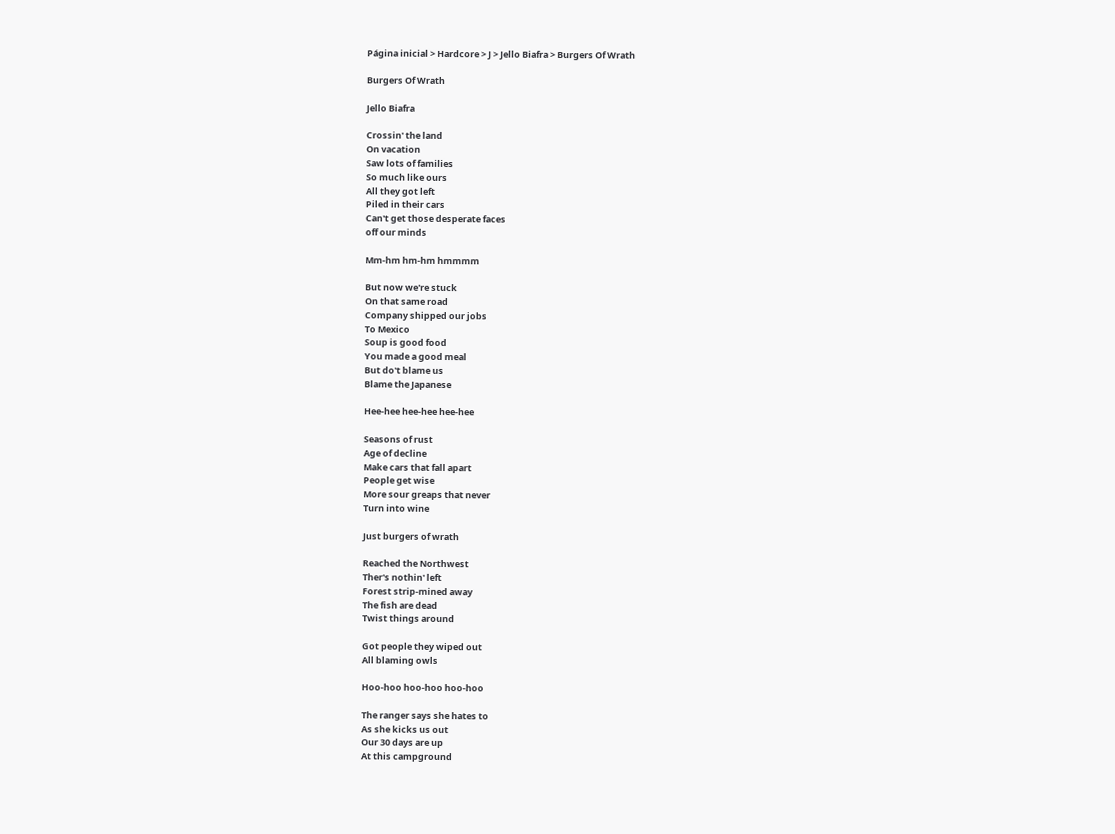Página inicial > Hardcore > J > Jello Biafra > Burgers Of Wrath

Burgers Of Wrath

Jello Biafra

Crossin' the land
On vacation
Saw lots of families
So much like ours
All they got left
Piled in their cars
Can't get those desperate faces
off our minds

Mm-hm hm-hm hmmmm

But now we're stuck
On that same road
Company shipped our jobs
To Mexico
Soup is good food
You made a good meal
But do't blame us
Blame the Japanese

Hee-hee hee-hee hee-hee

Seasons of rust
Age of decline
Make cars that fall apart
People get wise
More sour greaps that never
Turn into wine

Just burgers of wrath

Reached the Northwest
Ther's nothin' left
Forest strip-mined away
The fish are dead
Twist things around

Got people they wiped out
All blaming owls

Hoo-hoo hoo-hoo hoo-hoo

The ranger says she hates to
As she kicks us out
Our 30 days are up
At this campground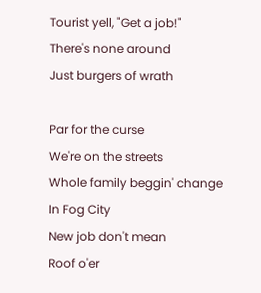Tourist yell, "Get a job!"
There's none around
Just burgers of wrath

Par for the curse
We're on the streets
Whole family beggin' change
In Fog City
New job don't mean
Roof o'er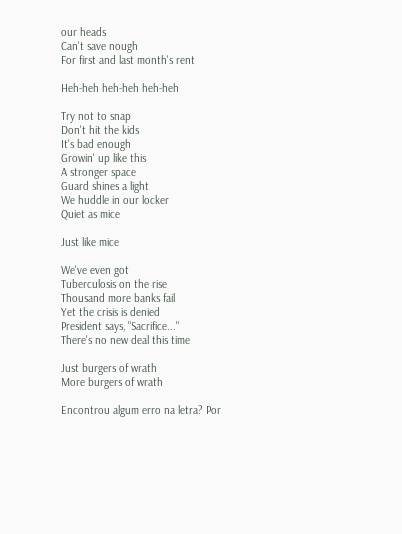our heads
Can't save nough
For first and last month's rent

Heh-heh heh-heh heh-heh

Try not to snap
Don't hit the kids
It's bad enough
Growin' up like this
A stronger space
Guard shines a light
We huddle in our locker
Quiet as mice

Just like mice

We've even got
Tuberculosis on the rise
Thousand more banks fail
Yet the crisis is denied
President says, "Sacrifice..."
There's no new deal this time

Just burgers of wrath
More burgers of wrath

Encontrou algum erro na letra? Por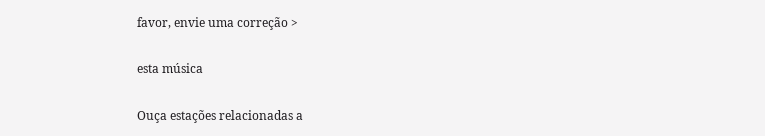favor, envie uma correção >

esta música

Ouça estações relacionadas a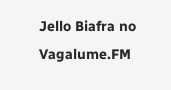Jello Biafra no Vagalume.FM